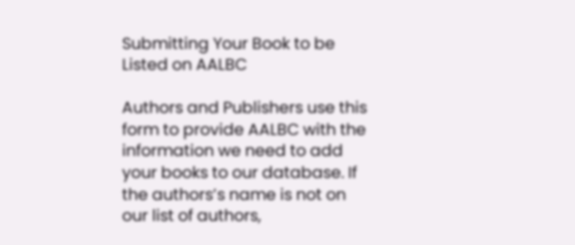Submitting Your Book to be Listed on AALBC

Authors and Publishers use this form to provide AALBC with the information we need to add your books to our database. If the authors’s name is not on our list of authors,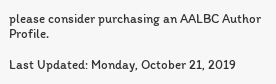please consider purchasing an AALBC Author Profile.

Last Updated: Monday, October 21, 2019